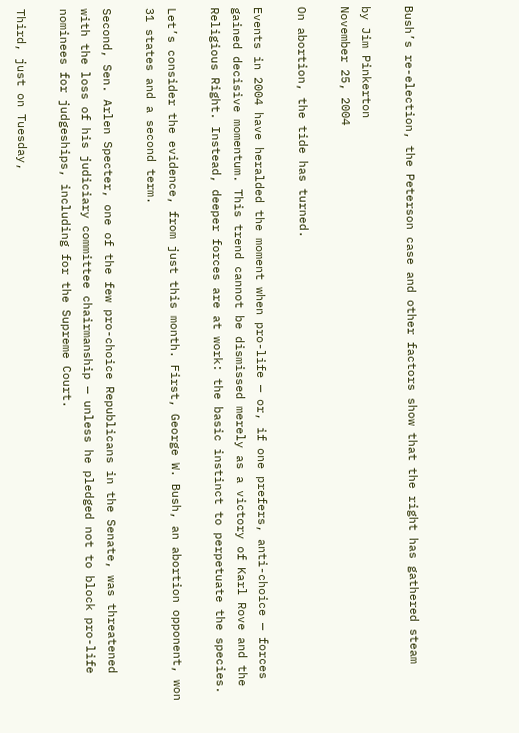Bush’s re-election, the Peterson case and other factors show that the right has gathered steam

by Jim Pinkerton
November 25, 2004

On abortion, the tide has turned.

Events in 2004 have heralded the moment when pro-life — or, if one prefers, anti-choice — forces gained decisive momentum. This trend cannot be dismissed merely as a victory of Karl Rove and the Religious Right. Instead, deeper forces are at work: the basic instinct to perpetuate the species.

Let’s consider the evidence, from just this month. First, George W. Bush, an abortion opponent, won 31 states and a second term.

Second, Sen. Arlen Specter, one of the few pro-choice Republicans in the Senate, was threatened with the loss of his judiciary committee chairmanship — unless he pledged not to block pro-life nominees for judgeships, including for the Supreme Court.

Third, just on Tuesday,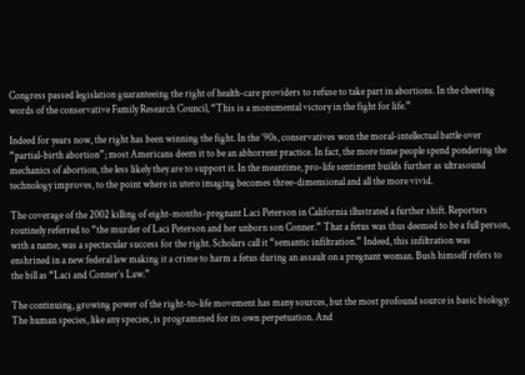Congress passed legislation guaranteeing the right of health-care providers to refuse to take part in abortions. In the cheering words of the conservative Family Research Council, “This is a monumental victory in the fight for life.”

Indeed for years now, the right has been winning the fight. In the ’90s, conservatives won the moral-intellectual battle over “partial-birth abortion”; most Americans deem it to be an abhorrent practice. In fact, the more time people spend pondering the mechanics of abortion, the less likely they are to support it. In the meantime, pro-life sentiment builds further as ultrasound technology improves, to the point where in utero imaging becomes three-dimensional and all the more vivid.

The coverage of the 2002 killing of eight-months-pregnant Laci Peterson in California illustrated a further shift. Reporters routinely referred to “the murder of Laci Peterson and her unborn son Conner.” That a fetus was thus deemed to be a full person, with a name, was a spectacular success for the right. Scholars call it “semantic infiltration.” Indeed, this infiltration was enshrined in a new federal law making it a crime to harm a fetus during an assault on a pregnant woman. Bush himself refers to the bill as “Laci and Conner’s Law.”

The continuing, growing power of the right-to-life movement has many sources, but the most profound source is basic biology: The human species, like any species, is programmed for its own perpetuation. And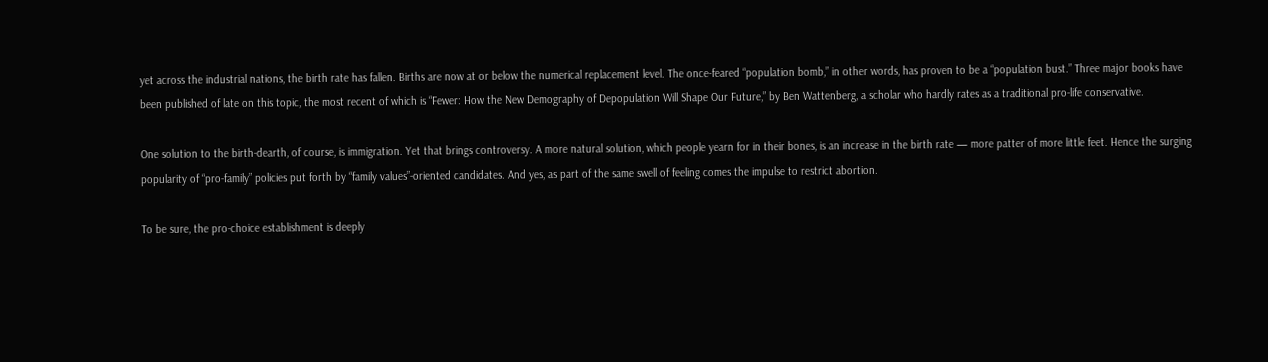yet across the industrial nations, the birth rate has fallen. Births are now at or below the numerical replacement level. The once-feared “population bomb,” in other words, has proven to be a “population bust.” Three major books have been published of late on this topic, the most recent of which is “Fewer: How the New Demography of Depopulation Will Shape Our Future,” by Ben Wattenberg, a scholar who hardly rates as a traditional pro-life conservative.

One solution to the birth-dearth, of course, is immigration. Yet that brings controversy. A more natural solution, which people yearn for in their bones, is an increase in the birth rate — more patter of more little feet. Hence the surging popularity of “pro-family” policies put forth by “family values”-oriented candidates. And yes, as part of the same swell of feeling comes the impulse to restrict abortion.

To be sure, the pro-choice establishment is deeply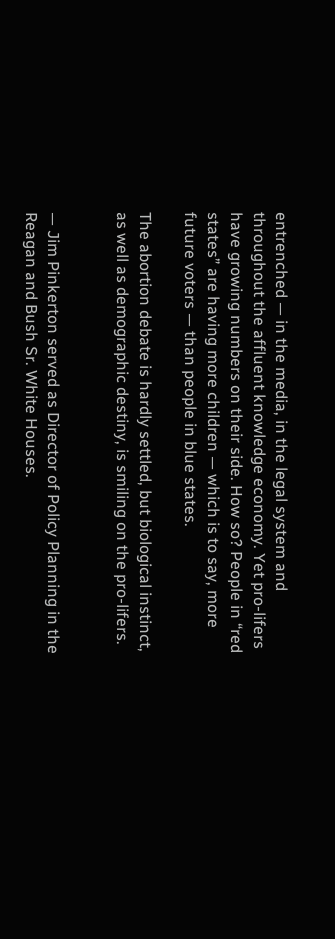entrenched — in the media, in the legal system and throughout the affluent knowledge economy. Yet pro-lifers have growing numbers on their side. How so? People in “red states” are having more children — which is to say, more future voters — than people in blue states.

The abortion debate is hardly settled, but biological instinct, as well as demographic destiny, is smiling on the pro-lifers.


— Jim Pinkerton served as Director of Policy Planning in the Reagan and Bush Sr. White Houses.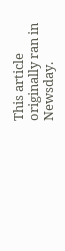This article originally ran in Newsday.